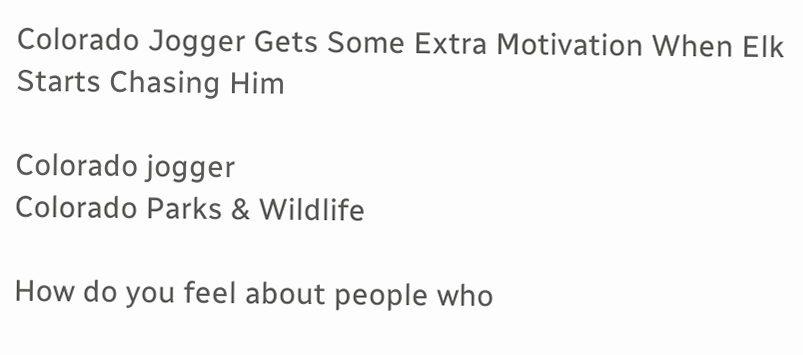Colorado Jogger Gets Some Extra Motivation When Elk Starts Chasing Him

Colorado jogger
Colorado Parks & Wildlife

How do you feel about people who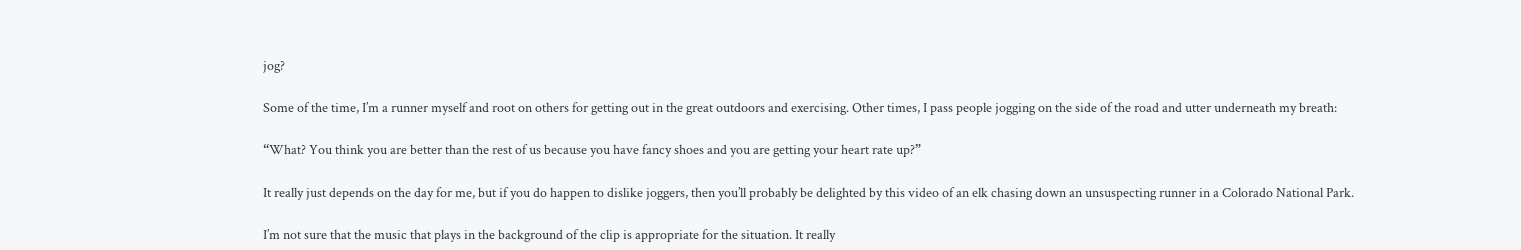jog?

Some of the time, I’m a runner myself and root on others for getting out in the great outdoors and exercising. Other times, I pass people jogging on the side of the road and utter underneath my breath:

“What? You think you are better than the rest of us because you have fancy shoes and you are getting your heart rate up?”

It really just depends on the day for me, but if you do happen to dislike joggers, then you’ll probably be delighted by this video of an elk chasing down an unsuspecting runner in a Colorado National Park.

I’m not sure that the music that plays in the background of the clip is appropriate for the situation. It really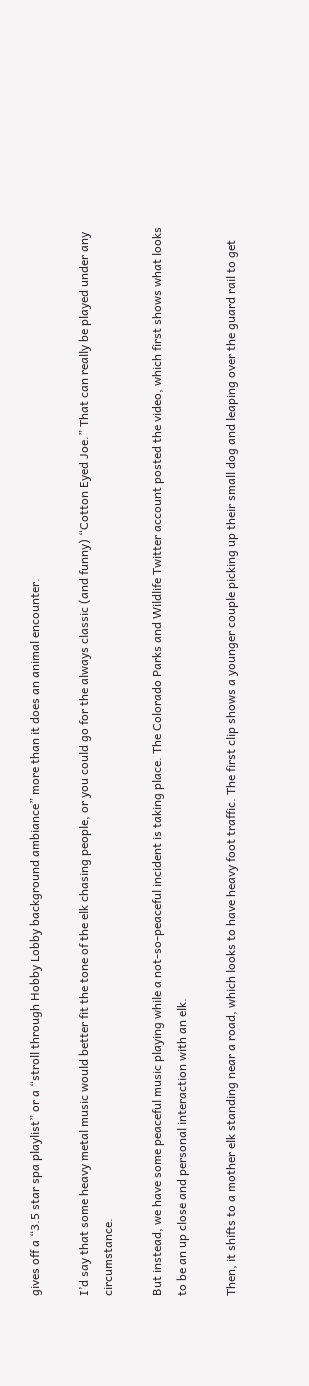gives off a “3.5 star spa playlist” or a “stroll through Hobby Lobby background ambiance” more than it does an animal encounter.

I’d say that some heavy metal music would better fit the tone of the elk chasing people, or you could go for the always classic (and funny) “Cotton Eyed Joe.” That can really be played under any circumstance.

But instead, we have some peaceful music playing while a not-so-peaceful incident is taking place. The Colorado Parks and Wildlife Twitter account posted the video, which first shows what looks to be an up close and personal interaction with an elk.

Then, it shifts to a mother elk standing near a road, which looks to have heavy foot traffic. The first clip shows a younger couple picking up their small dog and leaping over the guard rail to get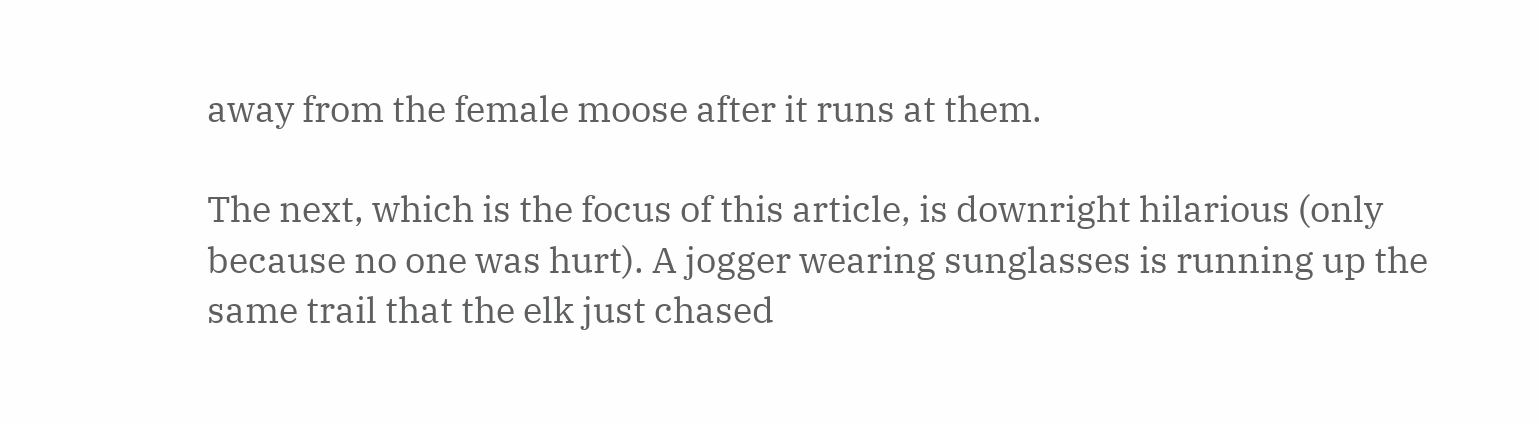away from the female moose after it runs at them.

The next, which is the focus of this article, is downright hilarious (only because no one was hurt). A jogger wearing sunglasses is running up the same trail that the elk just chased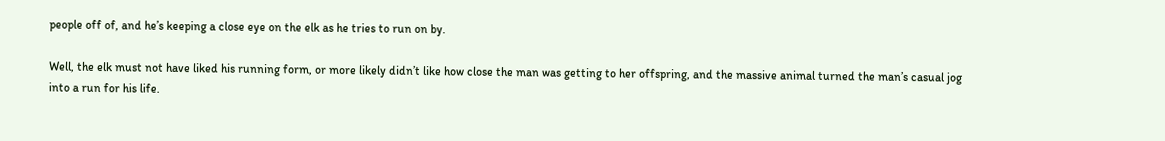people off of, and he’s keeping a close eye on the elk as he tries to run on by.

Well, the elk must not have liked his running form, or more likely didn’t like how close the man was getting to her offspring, and the massive animal turned the man’s casual jog into a run for his life.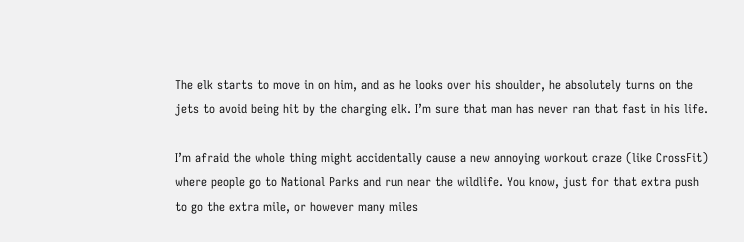The elk starts to move in on him, and as he looks over his shoulder, he absolutely turns on the jets to avoid being hit by the charging elk. I’m sure that man has never ran that fast in his life.

I’m afraid the whole thing might accidentally cause a new annoying workout craze (like CrossFit) where people go to National Parks and run near the wildlife. You know, just for that extra push to go the extra mile, or however many miles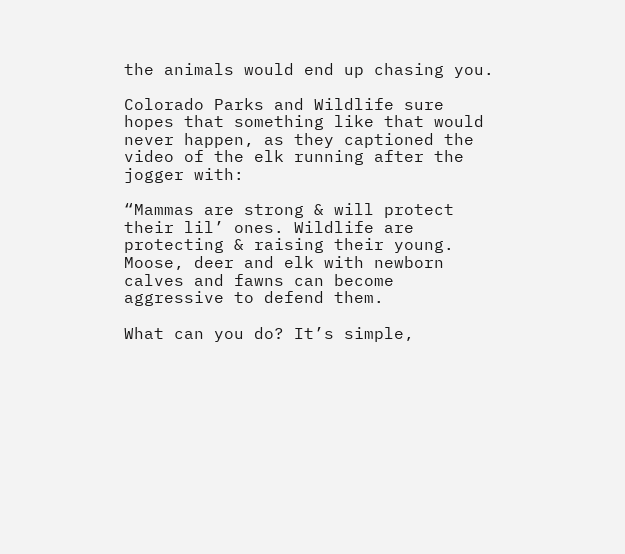the animals would end up chasing you.

Colorado Parks and Wildlife sure hopes that something like that would never happen, as they captioned the video of the elk running after the jogger with:

“Mammas are strong & will protect their lil’ ones. Wildlife are protecting & raising their young. Moose, deer and elk with newborn calves and fawns can become aggressive to defend them.

What can you do? It’s simple,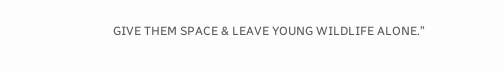GIVE THEM SPACE & LEAVE YOUNG WILDLIFE ALONE.”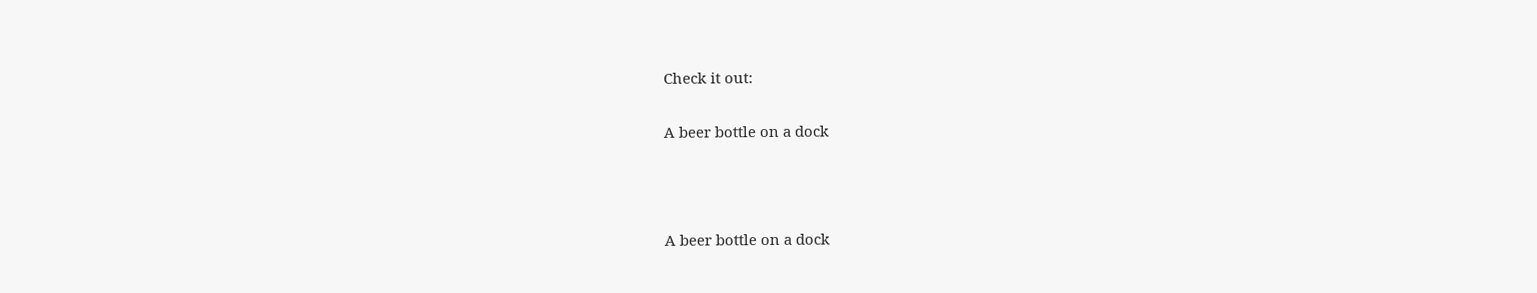Check it out:

A beer bottle on a dock



A beer bottle on a dock